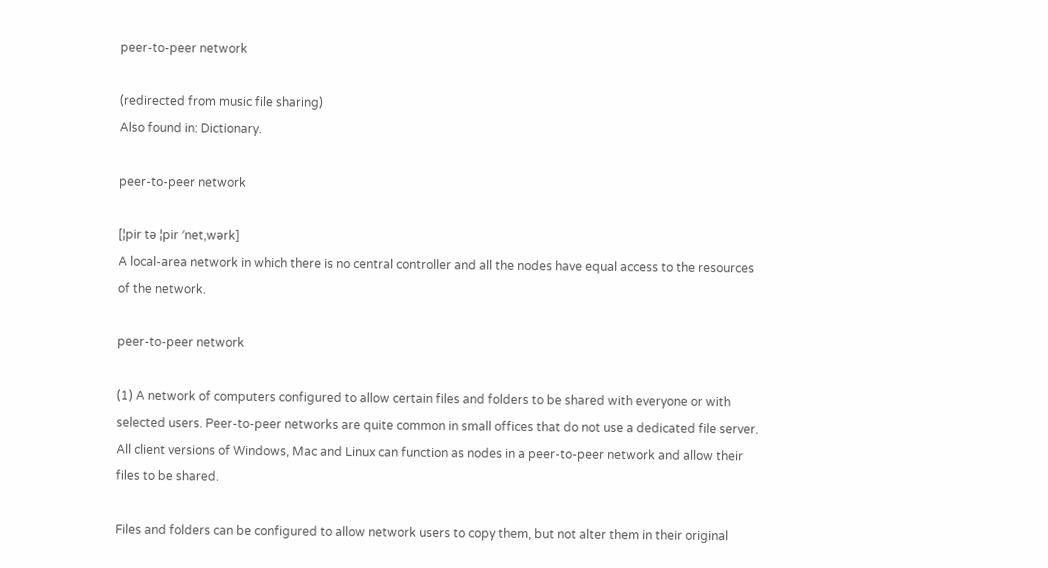peer-to-peer network

(redirected from music file sharing)
Also found in: Dictionary.

peer-to-peer network

[¦pir tə ¦pir ′net‚wərk]
A local-area network in which there is no central controller and all the nodes have equal access to the resources of the network.

peer-to-peer network

(1) A network of computers configured to allow certain files and folders to be shared with everyone or with selected users. Peer-to-peer networks are quite common in small offices that do not use a dedicated file server. All client versions of Windows, Mac and Linux can function as nodes in a peer-to-peer network and allow their files to be shared.

Files and folders can be configured to allow network users to copy them, but not alter them in their original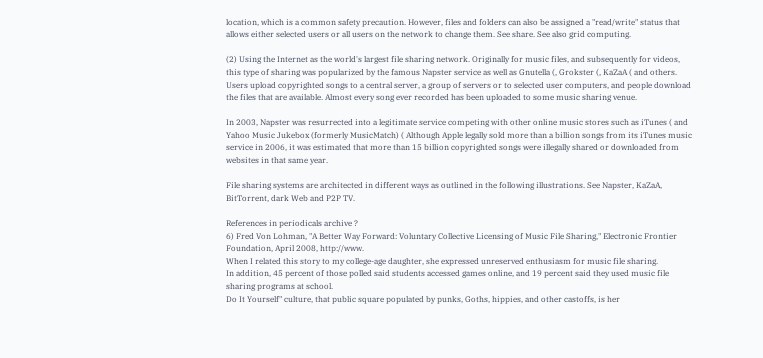location, which is a common safety precaution. However, files and folders can also be assigned a "read/write" status that allows either selected users or all users on the network to change them. See share. See also grid computing.

(2) Using the Internet as the world's largest file sharing network. Originally for music files, and subsequently for videos, this type of sharing was popularized by the famous Napster service as well as Gnutella (, Grokster (, KaZaA ( and others. Users upload copyrighted songs to a central server, a group of servers or to selected user computers, and people download the files that are available. Almost every song ever recorded has been uploaded to some music sharing venue.

In 2003, Napster was resurrected into a legitimate service competing with other online music stores such as iTunes ( and Yahoo Music Jukebox (formerly MusicMatch) ( Although Apple legally sold more than a billion songs from its iTunes music service in 2006, it was estimated that more than 15 billion copyrighted songs were illegally shared or downloaded from websites in that same year.

File sharing systems are architected in different ways as outlined in the following illustrations. See Napster, KaZaA, BitTorrent, dark Web and P2P TV.

References in periodicals archive ?
6) Fred Von Lohman, "A Better Way Forward: Voluntary Collective Licensing of Music File Sharing," Electronic Frontier Foundation, April 2008, http://www.
When I related this story to my college-age daughter, she expressed unreserved enthusiasm for music file sharing.
In addition, 45 percent of those polled said students accessed games online, and 19 percent said they used music file sharing programs at school.
Do It Yourself" culture, that public square populated by punks, Goths, hippies, and other castoffs, is her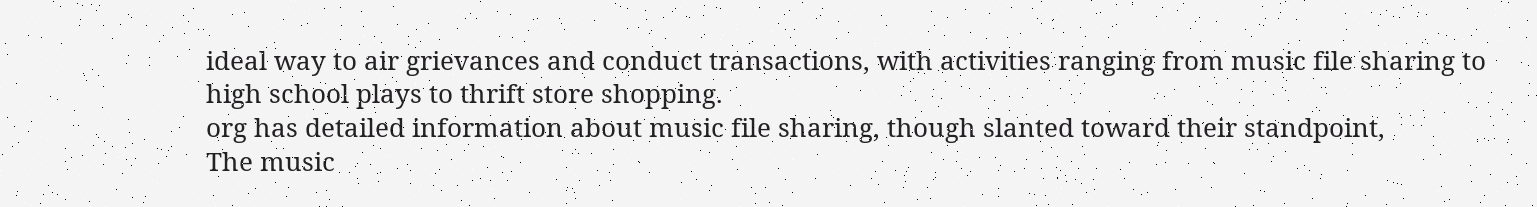ideal way to air grievances and conduct transactions, with activities ranging from music file sharing to high school plays to thrift store shopping.
org has detailed information about music file sharing, though slanted toward their standpoint,
The music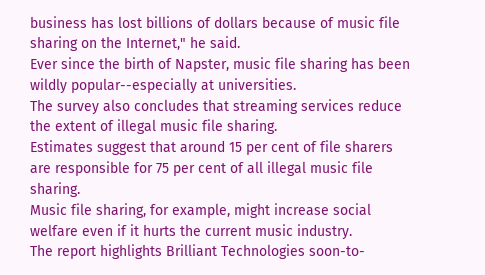business has lost billions of dollars because of music file sharing on the Internet," he said.
Ever since the birth of Napster, music file sharing has been wildly popular--especially at universities.
The survey also concludes that streaming services reduce the extent of illegal music file sharing.
Estimates suggest that around 15 per cent of file sharers are responsible for 75 per cent of all illegal music file sharing.
Music file sharing, for example, might increase social welfare even if it hurts the current music industry.
The report highlights Brilliant Technologies soon-to-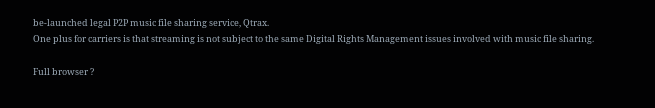be-launched legal P2P music file sharing service, Qtrax.
One plus for carriers is that streaming is not subject to the same Digital Rights Management issues involved with music file sharing.

Full browser ?